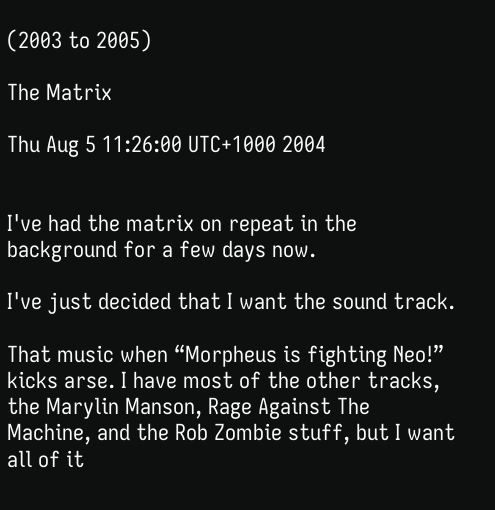(2003 to 2005)

The Matrix

Thu Aug 5 11:26:00 UTC+1000 2004


I've had the matrix on repeat in the background for a few days now.

I've just decided that I want the sound track.

That music when “Morpheus is fighting Neo!” kicks arse. I have most of the other tracks, the Marylin Manson, Rage Against The Machine, and the Rob Zombie stuff, but I want all of it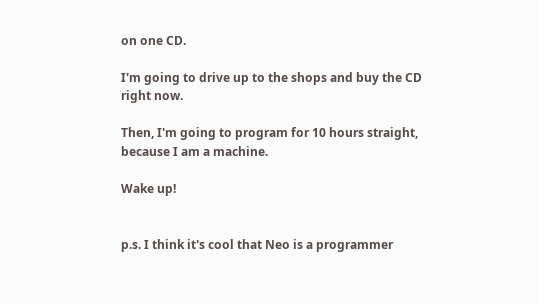on one CD.

I'm going to drive up to the shops and buy the CD right now.

Then, I'm going to program for 10 hours straight, because I am a machine.

Wake up!


p.s. I think it's cool that Neo is a programmer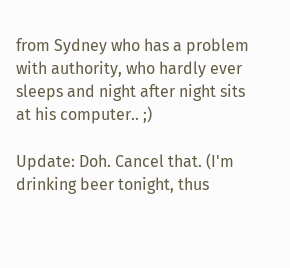from Sydney who has a problem with authority, who hardly ever sleeps and night after night sits at his computer.. ;)

Update: Doh. Cancel that. (I'm drinking beer tonight, thus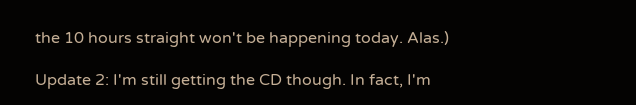the 10 hours straight won't be happening today. Alas.)

Update 2: I'm still getting the CD though. In fact, I'm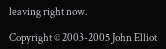leaving right now.

Copyright © 2003-2005 John Elliot